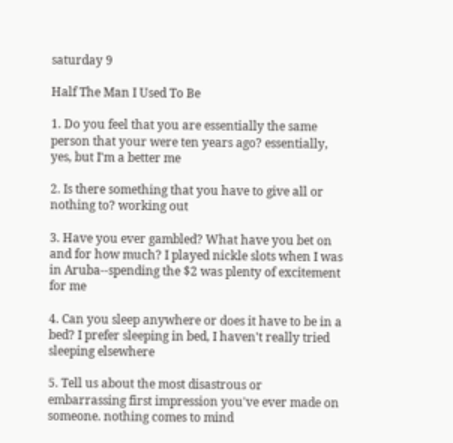saturday 9

Half The Man I Used To Be

1. Do you feel that you are essentially the same person that your were ten years ago? essentially, yes, but I'm a better me

2. Is there something that you have to give all or nothing to? working out

3. Have you ever gambled? What have you bet on and for how much? I played nickle slots when I was in Aruba--spending the $2 was plenty of excitement for me

4. Can you sleep anywhere or does it have to be in a bed? I prefer sleeping in bed, I haven't really tried sleeping elsewhere

5. Tell us about the most disastrous or embarrassing first impression you've ever made on someone. nothing comes to mind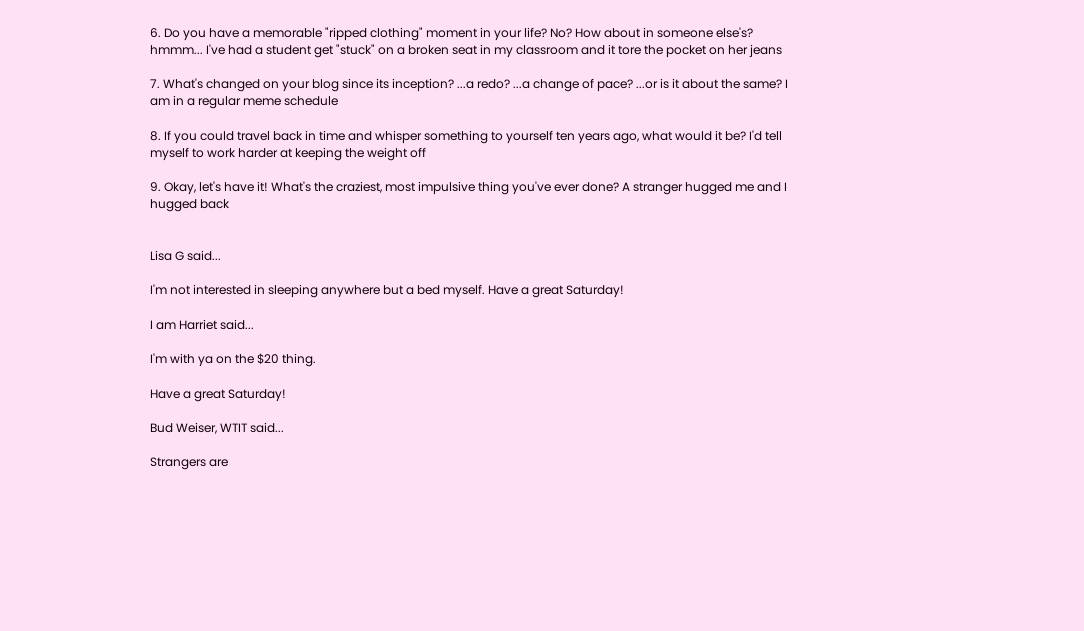6. Do you have a memorable "ripped clothing" moment in your life? No? How about in someone else's? hmmm... I've had a student get "stuck" on a broken seat in my classroom and it tore the pocket on her jeans

7. What's changed on your blog since its inception? ...a redo? ...a change of pace? ...or is it about the same? I am in a regular meme schedule

8. If you could travel back in time and whisper something to yourself ten years ago, what would it be? I'd tell myself to work harder at keeping the weight off

9. Okay, let's have it! What's the craziest, most impulsive thing you've ever done? A stranger hugged me and I hugged back


Lisa G said...

I'm not interested in sleeping anywhere but a bed myself. Have a great Saturday!

I am Harriet said...

I'm with ya on the $20 thing.

Have a great Saturday!

Bud Weiser, WTIT said...

Strangers are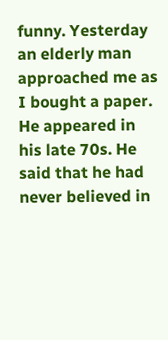funny. Yesterday an elderly man approached me as I bought a paper. He appeared in his late 70s. He said that he had never believed in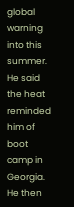global warning into this summer. He said the heat reminded him of boot camp in Georgia. He then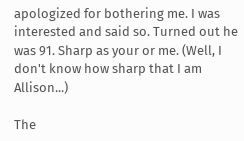apologized for bothering me. I was interested and said so. Turned out he was 91. Sharp as your or me. (Well, I don't know how sharp that I am Allison...)

The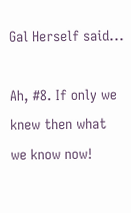Gal Herself said...

Ah, #8. If only we knew then what we know now!